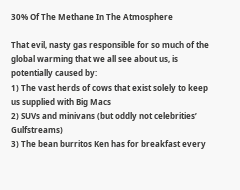30% Of The Methane In The Atmosphere

That evil, nasty gas responsible for so much of the global warming that we all see about us, is potentially caused by:
1) The vast herds of cows that exist solely to keep us supplied with Big Macs
2) SUVs and minivans (but oddly not celebrities’ Gulfstreams)
3) The bean burritos Ken has for breakfast every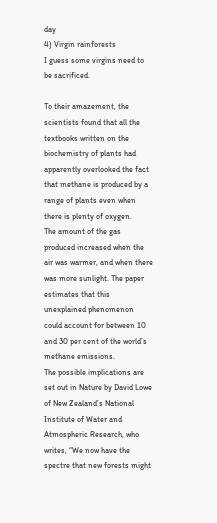day
4) Virgin rainforests
I guess some virgins need to be sacrificed.

To their amazement, the scientists found that all the textbooks written on the biochemistry of plants had apparently overlooked the fact that methane is produced by a range of plants even when there is plenty of oxygen.
The amount of the gas produced increased when the air was warmer, and when there was more sunlight. The paper estimates that this unexplained phenomenon could account for between 10 and 30 per cent of the world’s methane emissions.
The possible implications are set out in Nature by David Lowe of New Zealand’s National Institute of Water and Atmospheric Research, who writes, “We now have the spectre that new forests might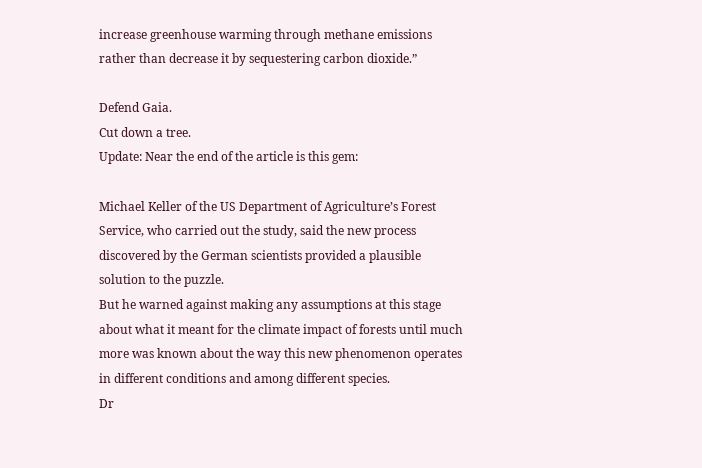increase greenhouse warming through methane emissions rather than decrease it by sequestering carbon dioxide.”

Defend Gaia.
Cut down a tree.
Update: Near the end of the article is this gem:

Michael Keller of the US Department of Agriculture’s Forest Service, who carried out the study, said the new process discovered by the German scientists provided a plausible solution to the puzzle.
But he warned against making any assumptions at this stage about what it meant for the climate impact of forests until much more was known about the way this new phenomenon operates in different conditions and among different species.
Dr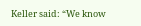Keller said: “We know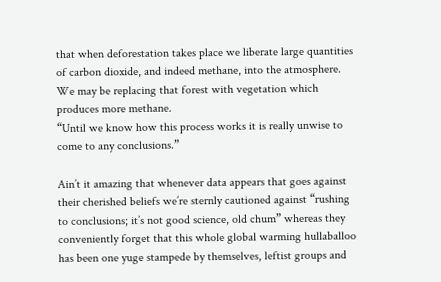that when deforestation takes place we liberate large quantities of carbon dioxide, and indeed methane, into the atmosphere. We may be replacing that forest with vegetation which produces more methane.
“Until we know how this process works it is really unwise to come to any conclusions.”

Ain’t it amazing that whenever data appears that goes against their cherished beliefs we’re sternly cautioned against “rushing to conclusions; it’s not good science, old chum” whereas they conveniently forget that this whole global warming hullaballoo has been one yuge stampede by themselves, leftist groups and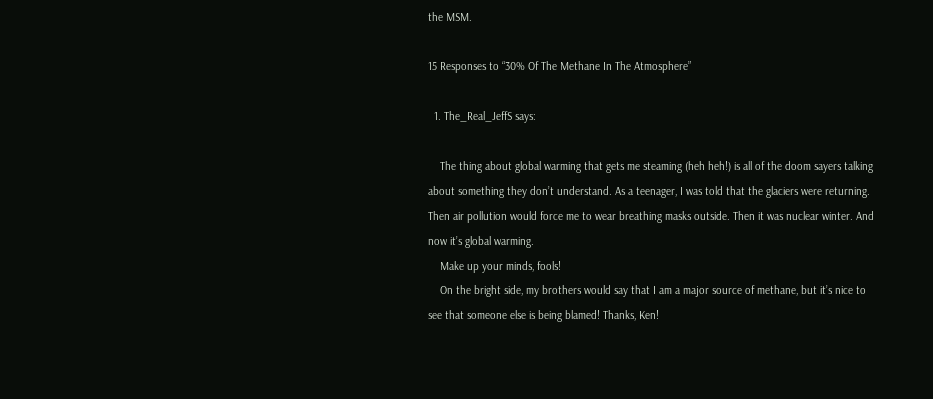the MSM.

15 Responses to “30% Of The Methane In The Atmosphere”

  1. The_Real_JeffS says:

    The thing about global warming that gets me steaming (heh heh!) is all of the doom sayers talking about something they don’t understand. As a teenager, I was told that the glaciers were returning. Then air pollution would force me to wear breathing masks outside. Then it was nuclear winter. And now it’s global warming.
    Make up your minds, fools!
    On the bright side, my brothers would say that I am a major source of methane, but it’s nice to see that someone else is being blamed! Thanks, Ken!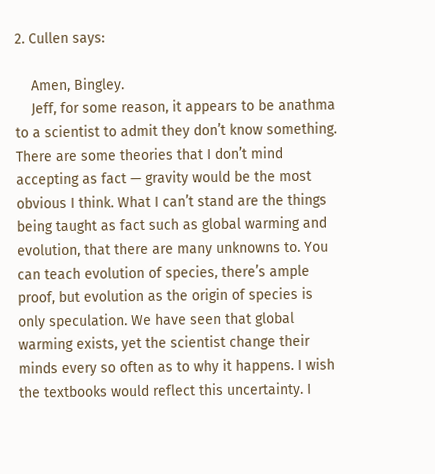2. Cullen says:

    Amen, Bingley.
    Jeff, for some reason, it appears to be anathma to a scientist to admit they don’t know something. There are some theories that I don’t mind accepting as fact — gravity would be the most obvious I think. What I can’t stand are the things being taught as fact such as global warming and evolution, that there are many unknowns to. You can teach evolution of species, there’s ample proof, but evolution as the origin of species is only speculation. We have seen that global warming exists, yet the scientist change their minds every so often as to why it happens. I wish the textbooks would reflect this uncertainty. I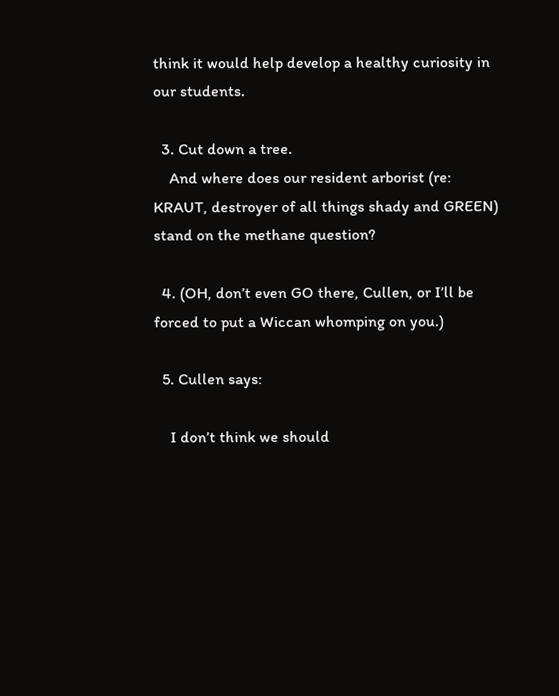think it would help develop a healthy curiosity in our students.

  3. Cut down a tree.
    And where does our resident arborist (re: KRAUT, destroyer of all things shady and GREEN) stand on the methane question?

  4. (OH, don’t even GO there, Cullen, or I’ll be forced to put a Wiccan whomping on you.)

  5. Cullen says:

    I don’t think we should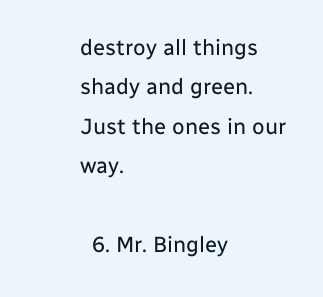destroy all things shady and green. Just the ones in our way.

  6. Mr. Bingley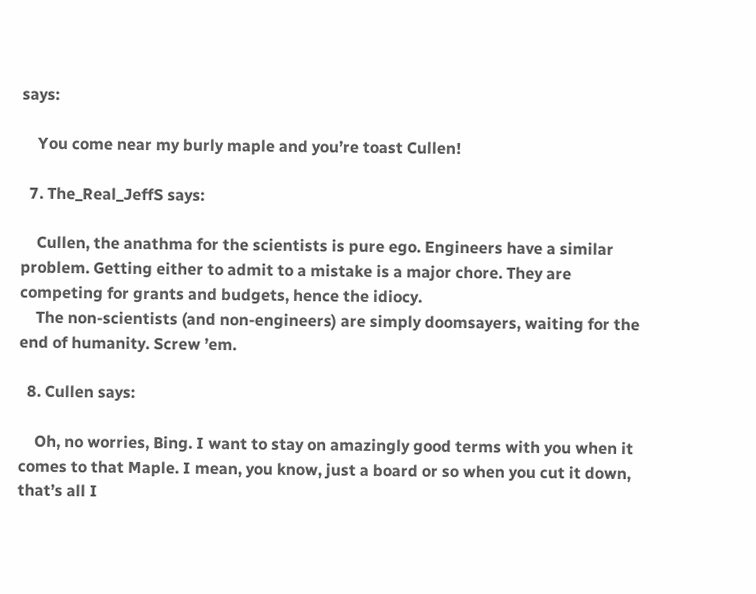says:

    You come near my burly maple and you’re toast Cullen!

  7. The_Real_JeffS says:

    Cullen, the anathma for the scientists is pure ego. Engineers have a similar problem. Getting either to admit to a mistake is a major chore. They are competing for grants and budgets, hence the idiocy.
    The non-scientists (and non-engineers) are simply doomsayers, waiting for the end of humanity. Screw ’em.

  8. Cullen says:

    Oh, no worries, Bing. I want to stay on amazingly good terms with you when it comes to that Maple. I mean, you know, just a board or so when you cut it down, that’s all I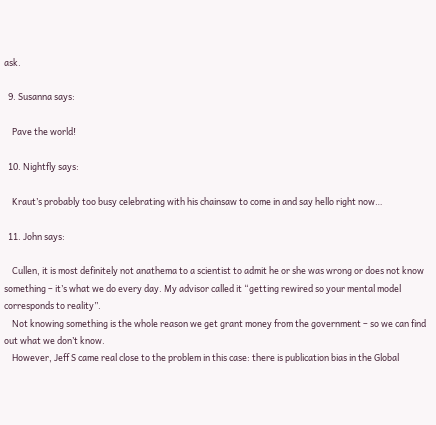ask.

  9. Susanna says:

    Pave the world!

  10. Nightfly says:

    Kraut’s probably too busy celebrating with his chainsaw to come in and say hello right now…

  11. John says:

    Cullen, it is most definitely not anathema to a scientist to admit he or she was wrong or does not know something – it’s what we do every day. My advisor called it “getting rewired so your mental model corresponds to reality”.
    Not knowing something is the whole reason we get grant money from the government – so we can find out what we don’t know.
    However, Jeff S came real close to the problem in this case: there is publication bias in the Global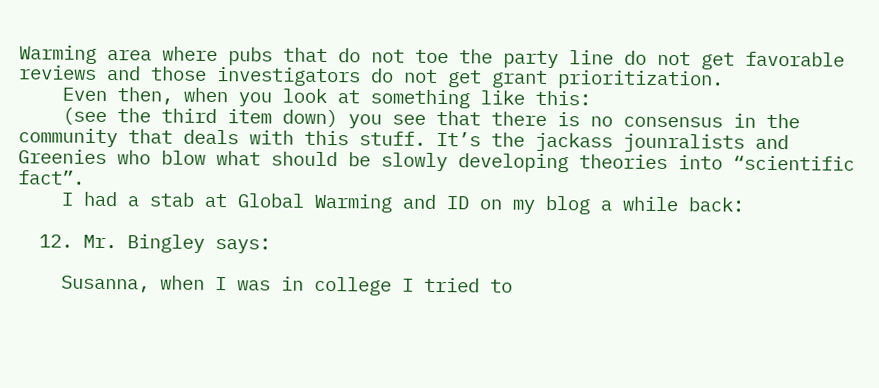Warming area where pubs that do not toe the party line do not get favorable reviews and those investigators do not get grant prioritization.
    Even then, when you look at something like this:
    (see the third item down) you see that there is no consensus in the community that deals with this stuff. It’s the jackass jounralists and Greenies who blow what should be slowly developing theories into “scientific fact”.
    I had a stab at Global Warming and ID on my blog a while back:

  12. Mr. Bingley says:

    Susanna, when I was in college I tried to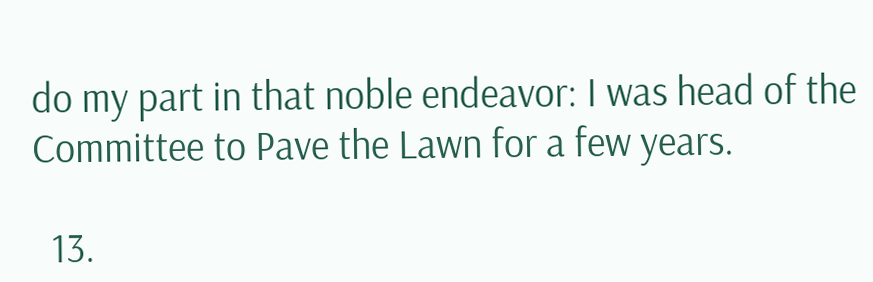do my part in that noble endeavor: I was head of the Committee to Pave the Lawn for a few years.

  13.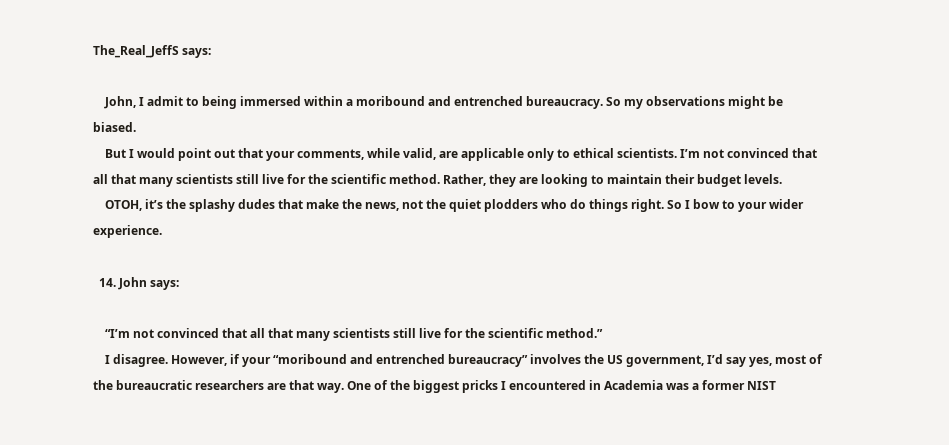The_Real_JeffS says:

    John, I admit to being immersed within a moribound and entrenched bureaucracy. So my observations might be biased.
    But I would point out that your comments, while valid, are applicable only to ethical scientists. I’m not convinced that all that many scientists still live for the scientific method. Rather, they are looking to maintain their budget levels.
    OTOH, it’s the splashy dudes that make the news, not the quiet plodders who do things right. So I bow to your wider experience.

  14. John says:

    “I’m not convinced that all that many scientists still live for the scientific method.”
    I disagree. However, if your “moribound and entrenched bureaucracy” involves the US government, I’d say yes, most of the bureaucratic researchers are that way. One of the biggest pricks I encountered in Academia was a former NIST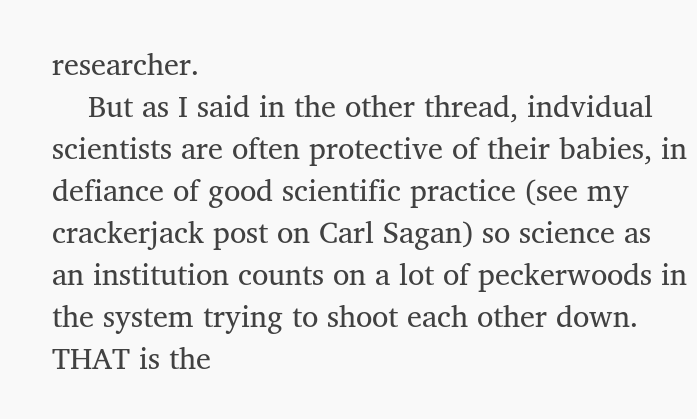researcher.
    But as I said in the other thread, indvidual scientists are often protective of their babies, in defiance of good scientific practice (see my crackerjack post on Carl Sagan) so science as an institution counts on a lot of peckerwoods in the system trying to shoot each other down. THAT is the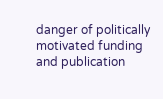danger of politically motivated funding and publication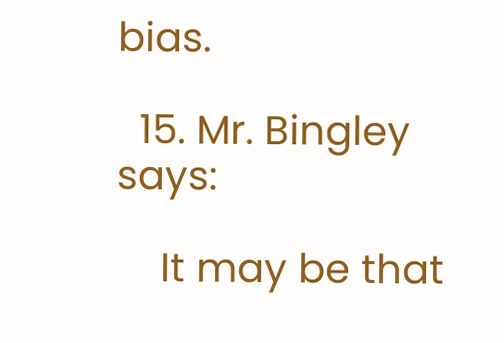bias.

  15. Mr. Bingley says:

    It may be that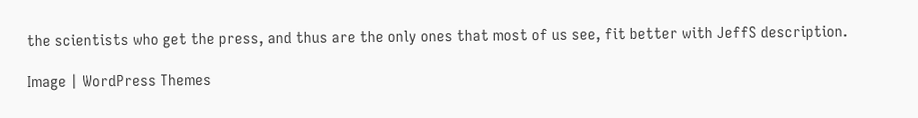the scientists who get the press, and thus are the only ones that most of us see, fit better with JeffS description.

Image | WordPress Themes